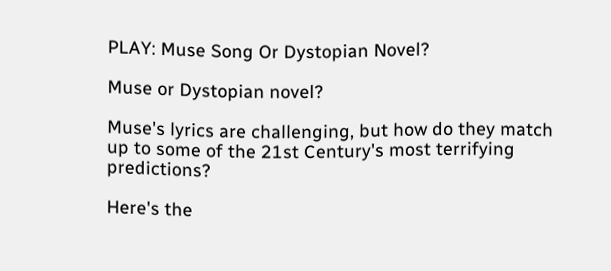PLAY: Muse Song Or Dystopian Novel?

Muse or Dystopian novel?

Muse's lyrics are challenging, but how do they match up to some of the 21st Century's most terrifying predictions?

Here's the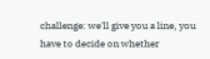challenge: we'll give you a line, you have to decide on whether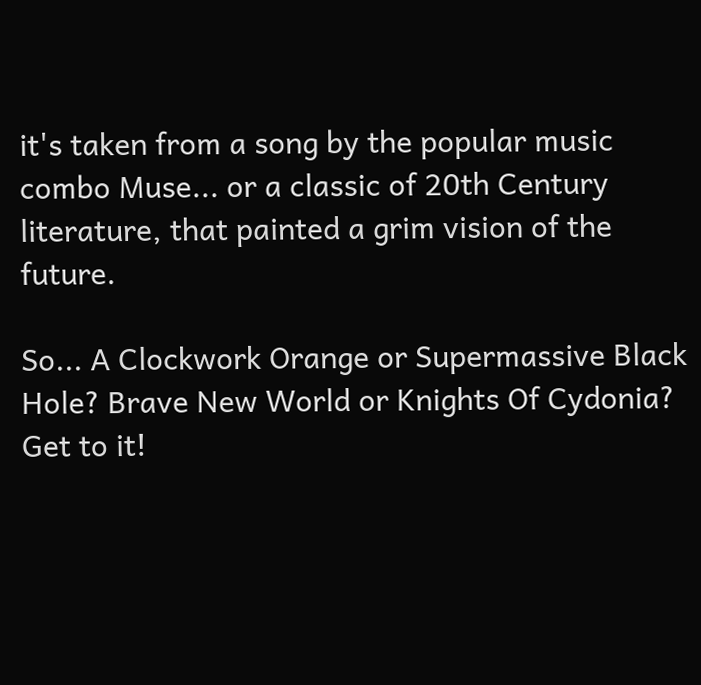it's taken from a song by the popular music combo Muse... or a classic of 20th Century literature, that painted a grim vision of the future.

So... A Clockwork Orange or Supermassive Black Hole? Brave New World or Knights Of Cydonia? Get to it!